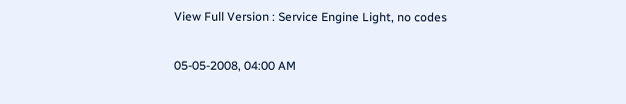View Full Version : Service Engine Light, no codes

05-05-2008, 04:00 AM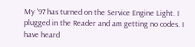My '97 has turned on the Service Engine Light. I plugged in the Reader and am getting no codes. I have heard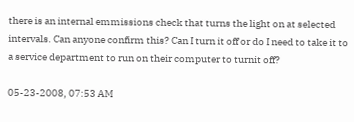there is an internal emmissions check that turns the light on at selected intervals. Can anyone confirm this? Can I turn it off or do I need to take it to a service department to run on their computer to turnit off?

05-23-2008, 07:53 AM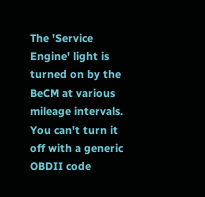The 'Service Engine' light is turned on by the BeCM at various mileage intervals. You can't turn it off with a generic OBDII code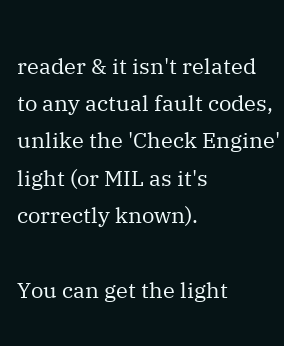reader & it isn't related to any actual fault codes, unlike the 'Check Engine' light (or MIL as it's correctly known).

You can get the light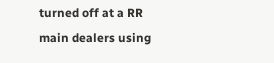turned off at a RR main dealers using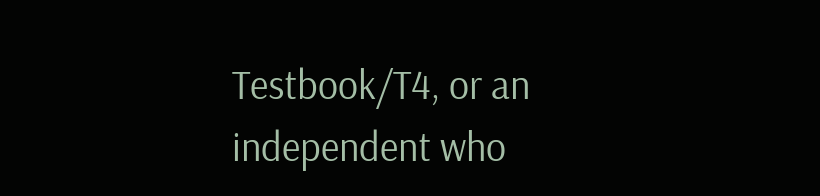Testbook/T4, or an independent who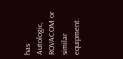has Autologic, ROVACOM or similar equipment.